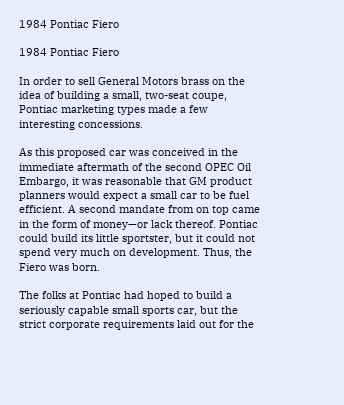1984 Pontiac Fiero

1984 Pontiac Fiero

In order to sell General Motors brass on the idea of building a small, two-seat coupe, Pontiac marketing types made a few interesting concessions.

As this proposed car was conceived in the immediate aftermath of the second OPEC Oil Embargo, it was reasonable that GM product planners would expect a small car to be fuel efficient. A second mandate from on top came in the form of money—or lack thereof. Pontiac could build its little sportster, but it could not spend very much on development. Thus, the Fiero was born.

The folks at Pontiac had hoped to build a seriously capable small sports car, but the strict corporate requirements laid out for the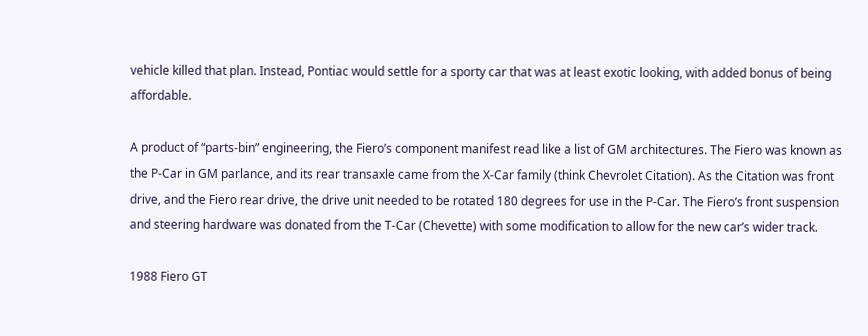vehicle killed that plan. Instead, Pontiac would settle for a sporty car that was at least exotic looking, with added bonus of being affordable.

A product of “parts-bin” engineering, the Fiero’s component manifest read like a list of GM architectures. The Fiero was known as the P-Car in GM parlance, and its rear transaxle came from the X-Car family (think Chevrolet Citation). As the Citation was front drive, and the Fiero rear drive, the drive unit needed to be rotated 180 degrees for use in the P-Car. The Fiero’s front suspension and steering hardware was donated from the T-Car (Chevette) with some modification to allow for the new car’s wider track.

1988 Fiero GT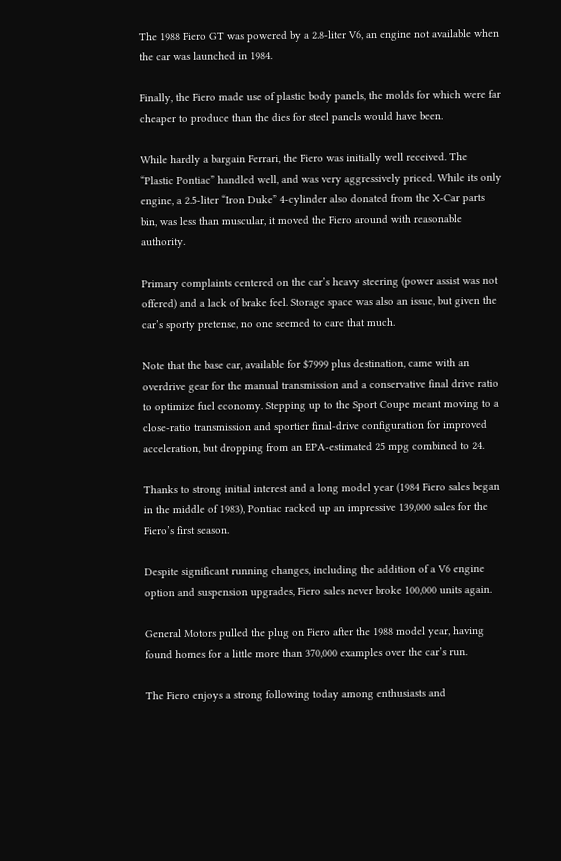The 1988 Fiero GT was powered by a 2.8-liter V6, an engine not available when the car was launched in 1984.

Finally, the Fiero made use of plastic body panels, the molds for which were far cheaper to produce than the dies for steel panels would have been.

While hardly a bargain Ferrari, the Fiero was initially well received. The “Plastic Pontiac” handled well, and was very aggressively priced. While its only engine, a 2.5-liter “Iron Duke” 4-cylinder also donated from the X-Car parts bin, was less than muscular, it moved the Fiero around with reasonable authority.

Primary complaints centered on the car’s heavy steering (power assist was not offered) and a lack of brake feel. Storage space was also an issue, but given the car’s sporty pretense, no one seemed to care that much.

Note that the base car, available for $7999 plus destination, came with an overdrive gear for the manual transmission and a conservative final drive ratio to optimize fuel economy. Stepping up to the Sport Coupe meant moving to a close-ratio transmission and sportier final-drive configuration for improved acceleration, but dropping from an EPA-estimated 25 mpg combined to 24.

Thanks to strong initial interest and a long model year (1984 Fiero sales began in the middle of 1983), Pontiac racked up an impressive 139,000 sales for the Fiero’s first season.

Despite significant running changes, including the addition of a V6 engine option and suspension upgrades, Fiero sales never broke 100,000 units again.

General Motors pulled the plug on Fiero after the 1988 model year, having found homes for a little more than 370,000 examples over the car’s run.

The Fiero enjoys a strong following today among enthusiasts and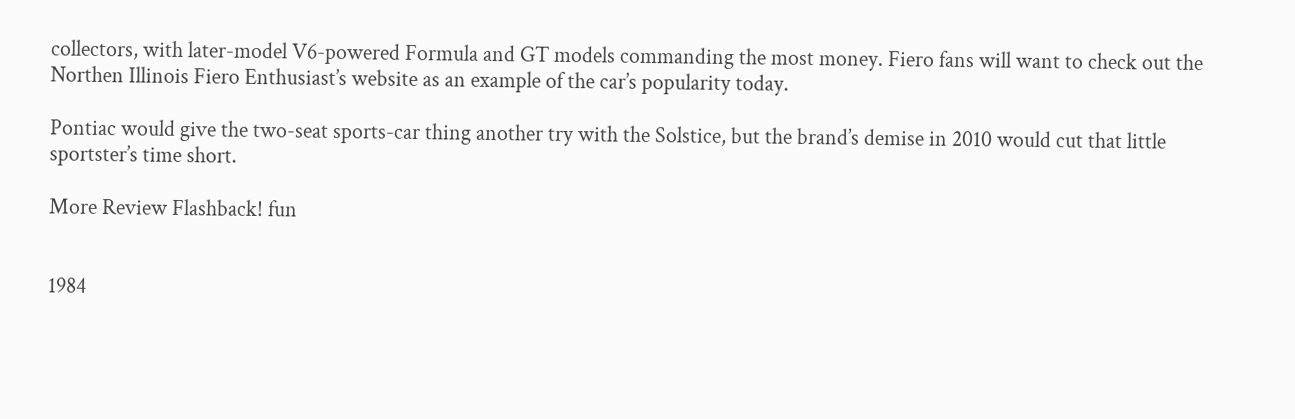collectors, with later-model V6-powered Formula and GT models commanding the most money. Fiero fans will want to check out the Northen Illinois Fiero Enthusiast’s website as an example of the car’s popularity today.

Pontiac would give the two-seat sports-car thing another try with the Solstice, but the brand’s demise in 2010 would cut that little sportster’s time short.

More Review Flashback! fun


1984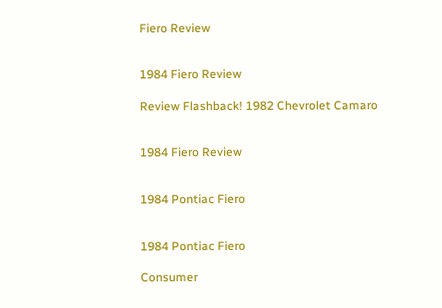Fiero Review


1984 Fiero Review

Review Flashback! 1982 Chevrolet Camaro


1984 Fiero Review


1984 Pontiac Fiero


1984 Pontiac Fiero

Consumer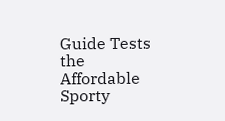Guide Tests the Affordable Sporty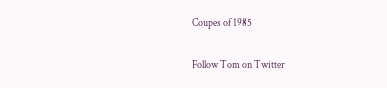Coupes of 1985

Follow Tom on Twitter